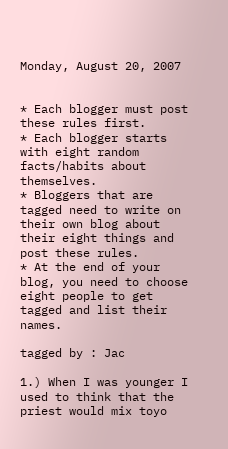Monday, August 20, 2007


* Each blogger must post these rules first.
* Each blogger starts with eight random facts/habits about themselves.
* Bloggers that are tagged need to write on their own blog about their eight things and post these rules.
* At the end of your blog, you need to choose eight people to get tagged and list their names.

tagged by : Jac

1.) When I was younger I used to think that the priest would mix toyo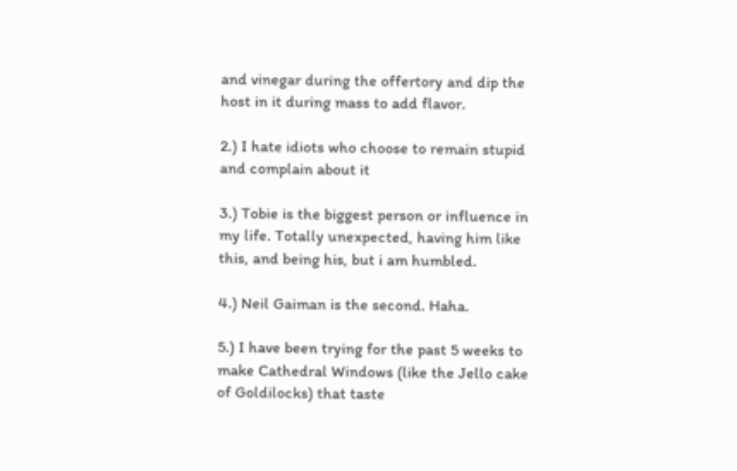and vinegar during the offertory and dip the host in it during mass to add flavor.

2.) I hate idiots who choose to remain stupid and complain about it

3.) Tobie is the biggest person or influence in my life. Totally unexpected, having him like this, and being his, but i am humbled.

4.) Neil Gaiman is the second. Haha.

5.) I have been trying for the past 5 weeks to make Cathedral Windows (like the Jello cake of Goldilocks) that taste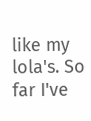like my lola's. So far I've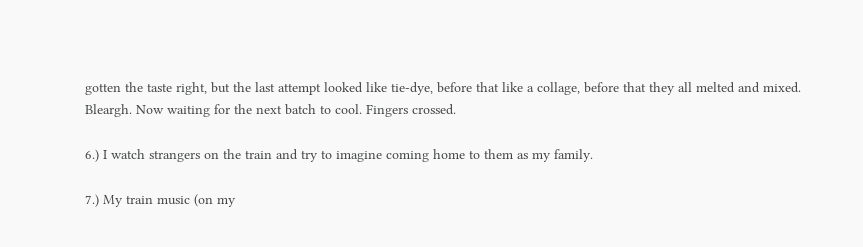gotten the taste right, but the last attempt looked like tie-dye, before that like a collage, before that they all melted and mixed. Bleargh. Now waiting for the next batch to cool. Fingers crossed.

6.) I watch strangers on the train and try to imagine coming home to them as my family.

7.) My train music (on my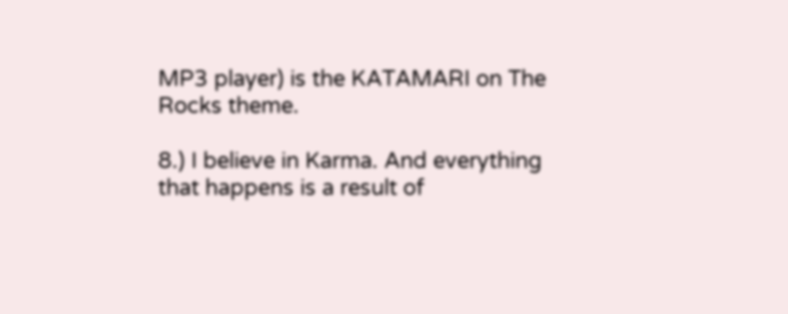MP3 player) is the KATAMARI on The Rocks theme.

8.) I believe in Karma. And everything that happens is a result of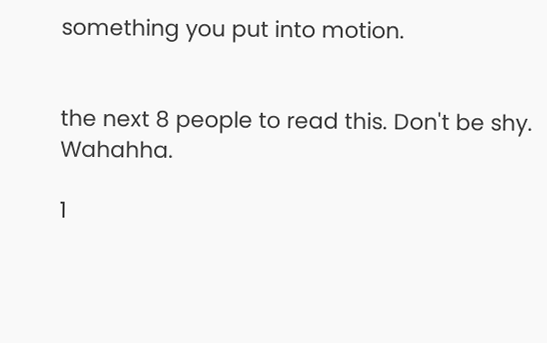something you put into motion.


the next 8 people to read this. Don't be shy. Wahahha.

1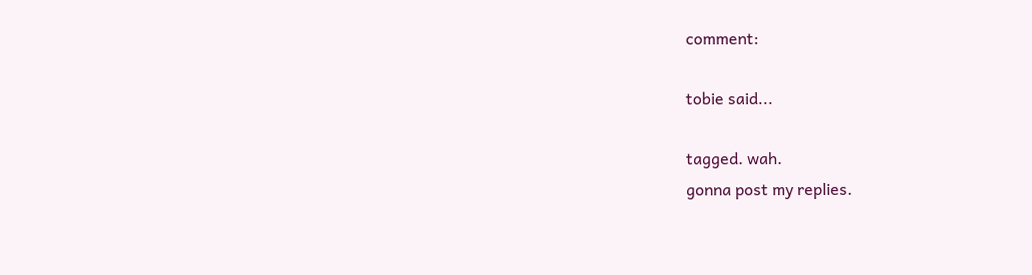comment:

tobie said...

tagged. wah.
gonna post my replies.